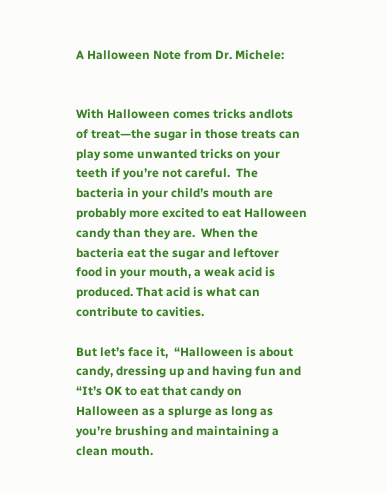A Halloween Note from Dr. Michele:


With Halloween comes tricks andlots of treat—the sugar in those treats can play some unwanted tricks on your teeth if you’re not careful.  The bacteria in your child’s mouth are probably more excited to eat Halloween candy than they are.  When the bacteria eat the sugar and leftover food in your mouth, a weak acid is produced. That acid is what can contribute to cavities.

But let’s face it,  “Halloween is about candy, dressing up and having fun and  “It’s OK to eat that candy on Halloween as a splurge as long as you’re brushing and maintaining a clean mouth.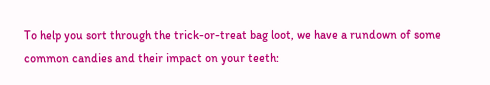To help you sort through the trick-or-treat bag loot, we have a rundown of some common candies and their impact on your teeth: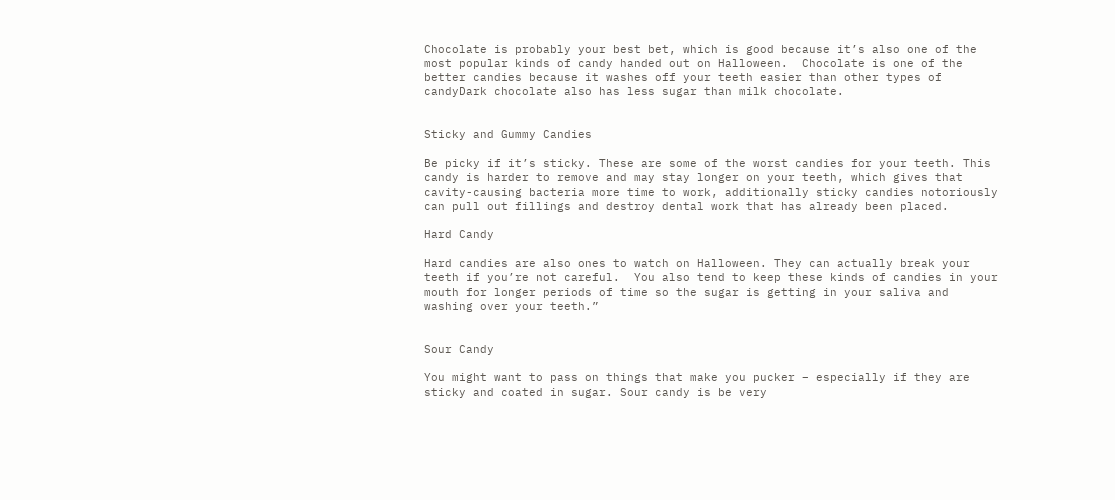Chocolate is probably your best bet, which is good because it’s also one of the most popular kinds of candy handed out on Halloween.  Chocolate is one of the better candies because it washes off your teeth easier than other types of candyDark chocolate also has less sugar than milk chocolate.


Sticky and Gummy Candies

Be picky if it’s sticky. These are some of the worst candies for your teeth. This candy is harder to remove and may stay longer on your teeth, which gives that cavity-causing bacteria more time to work, additionally sticky candies notoriously can pull out fillings and destroy dental work that has already been placed.

Hard Candy

Hard candies are also ones to watch on Halloween. They can actually break your teeth if you’re not careful.  You also tend to keep these kinds of candies in your mouth for longer periods of time so the sugar is getting in your saliva and washing over your teeth.”


Sour Candy

You might want to pass on things that make you pucker – especially if they are sticky and coated in sugar. Sour candy is be very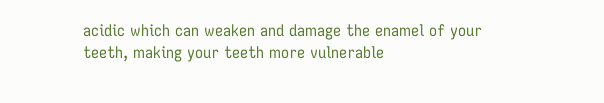acidic which can weaken and damage the enamel of your teeth, making your teeth more vulnerable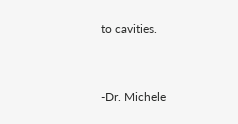to cavities.


-Dr. Michele